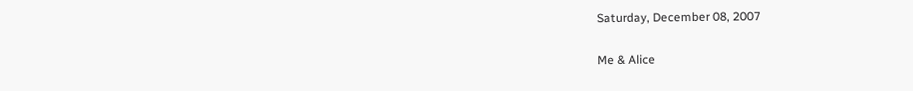Saturday, December 08, 2007

Me & Alice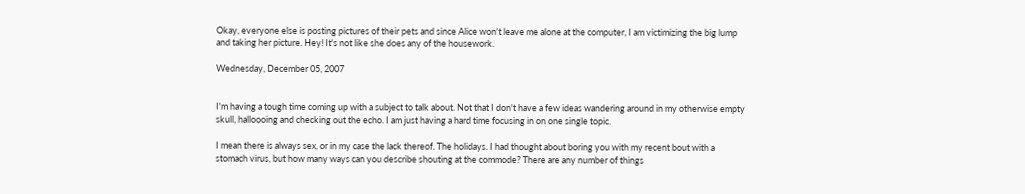Okay, everyone else is posting pictures of their pets and since Alice won't leave me alone at the computer, I am victimizing the big lump and taking her picture. Hey! It's not like she does any of the housework.

Wednesday, December 05, 2007


I'm having a tough time coming up with a subject to talk about. Not that I don't have a few ideas wandering around in my otherwise empty skull, halloooing and checking out the echo. I am just having a hard time focusing in on one single topic.

I mean there is always sex, or in my case the lack thereof. The holidays. I had thought about boring you with my recent bout with a stomach virus, but how many ways can you describe shouting at the commode? There are any number of things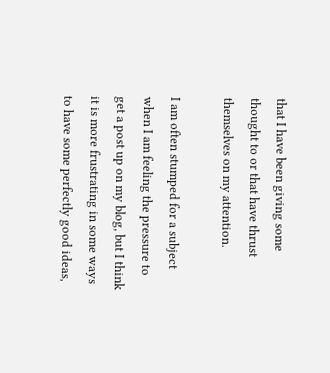that I have been giving some thought to or that have thrust themselves on my attention.

I am often stumped for a subject when I am feeling the pressure to get a post up on my blog, but I think it is more frustrating in some ways to have some perfectly good ideas,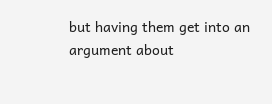but having them get into an argument about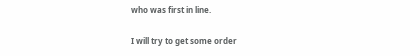who was first in line.

I will try to get some order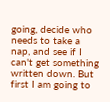going, decide who needs to take a nap, and see if I can't get something written down. But first I am going to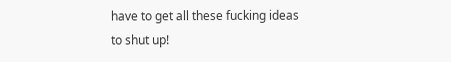have to get all these fucking ideas to shut up!